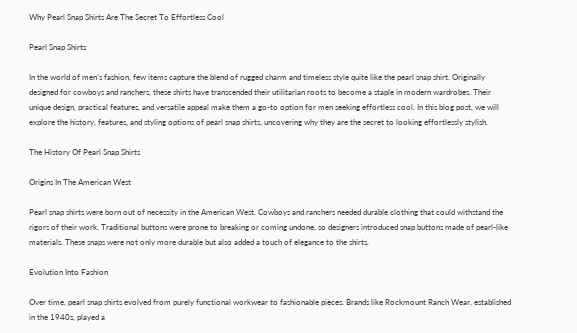Why Pearl Snap Shirts Are The Secret To Effortless Cool

Pearl Snap Shirts

In the world of men’s fashion, few items capture the blend of rugged charm and timeless style quite like the pearl snap shirt. Originally designed for cowboys and ranchers, these shirts have transcended their utilitarian roots to become a staple in modern wardrobes. Their unique design, practical features, and versatile appeal make them a go-to option for men seeking effortless cool. In this blog post, we will explore the history, features, and styling options of pearl snap shirts, uncovering why they are the secret to looking effortlessly stylish.

The History Of Pearl Snap Shirts

Origins In The American West

Pearl snap shirts were born out of necessity in the American West. Cowboys and ranchers needed durable clothing that could withstand the rigors of their work. Traditional buttons were prone to breaking or coming undone, so designers introduced snap buttons made of pearl-like materials. These snaps were not only more durable but also added a touch of elegance to the shirts.

Evolution Into Fashion

Over time, pearl snap shirts evolved from purely functional workwear to fashionable pieces. Brands like Rockmount Ranch Wear, established in the 1940s, played a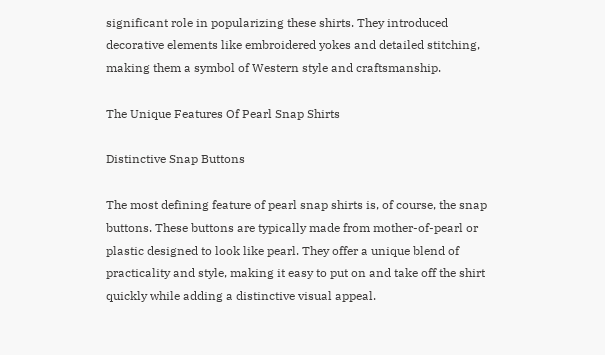significant role in popularizing these shirts. They introduced decorative elements like embroidered yokes and detailed stitching, making them a symbol of Western style and craftsmanship.

The Unique Features Of Pearl Snap Shirts

Distinctive Snap Buttons

The most defining feature of pearl snap shirts is, of course, the snap buttons. These buttons are typically made from mother-of-pearl or plastic designed to look like pearl. They offer a unique blend of practicality and style, making it easy to put on and take off the shirt quickly while adding a distinctive visual appeal.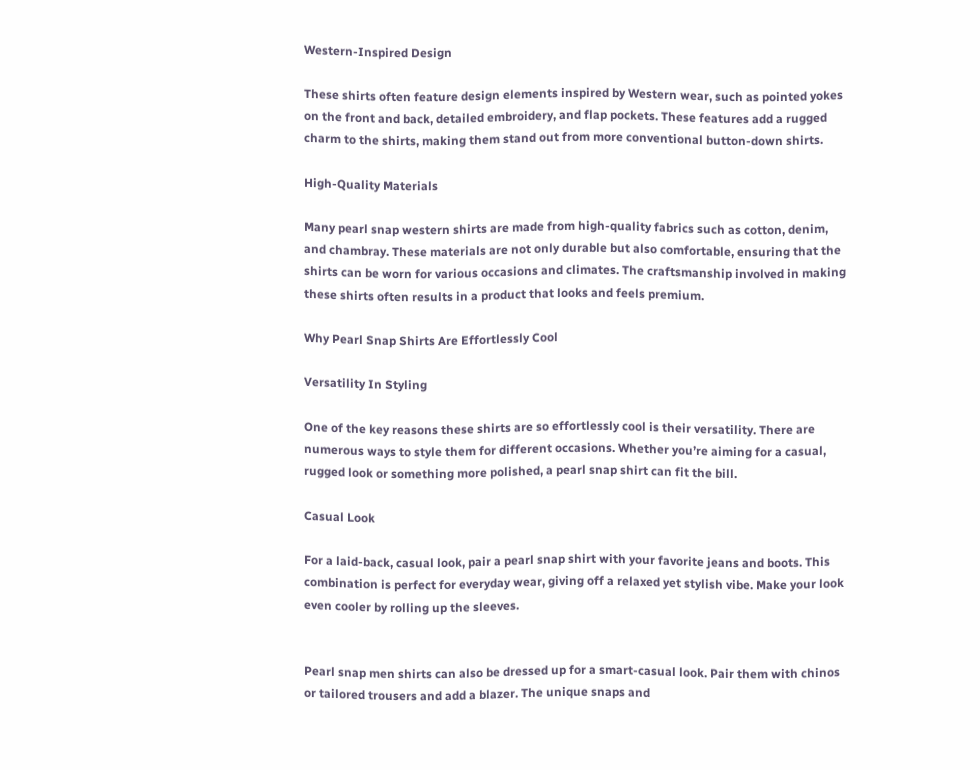Western-Inspired Design

These shirts often feature design elements inspired by Western wear, such as pointed yokes on the front and back, detailed embroidery, and flap pockets. These features add a rugged charm to the shirts, making them stand out from more conventional button-down shirts.

High-Quality Materials

Many pearl snap western shirts are made from high-quality fabrics such as cotton, denim, and chambray. These materials are not only durable but also comfortable, ensuring that the shirts can be worn for various occasions and climates. The craftsmanship involved in making these shirts often results in a product that looks and feels premium.

Why Pearl Snap Shirts Are Effortlessly Cool

Versatility In Styling

One of the key reasons these shirts are so effortlessly cool is their versatility. There are numerous ways to style them for different occasions. Whether you’re aiming for a casual, rugged look or something more polished, a pearl snap shirt can fit the bill.

Casual Look

For a laid-back, casual look, pair a pearl snap shirt with your favorite jeans and boots. This combination is perfect for everyday wear, giving off a relaxed yet stylish vibe. Make your look even cooler by rolling up the sleeves.


Pearl snap men shirts can also be dressed up for a smart-casual look. Pair them with chinos or tailored trousers and add a blazer. The unique snaps and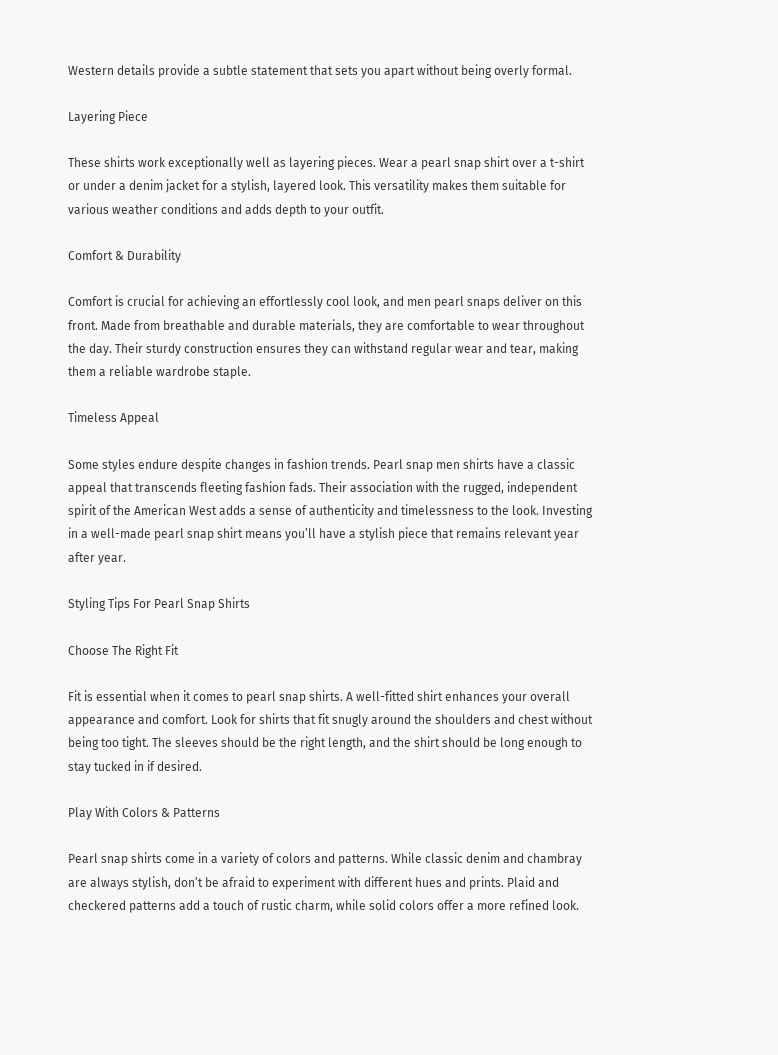Western details provide a subtle statement that sets you apart without being overly formal.

Layering Piece

These shirts work exceptionally well as layering pieces. Wear a pearl snap shirt over a t-shirt or under a denim jacket for a stylish, layered look. This versatility makes them suitable for various weather conditions and adds depth to your outfit.

Comfort & Durability

Comfort is crucial for achieving an effortlessly cool look, and men pearl snaps deliver on this front. Made from breathable and durable materials, they are comfortable to wear throughout the day. Their sturdy construction ensures they can withstand regular wear and tear, making them a reliable wardrobe staple.

Timeless Appeal

Some styles endure despite changes in fashion trends. Pearl snap men shirts have a classic appeal that transcends fleeting fashion fads. Their association with the rugged, independent spirit of the American West adds a sense of authenticity and timelessness to the look. Investing in a well-made pearl snap shirt means you’ll have a stylish piece that remains relevant year after year.

Styling Tips For Pearl Snap Shirts

Choose The Right Fit

Fit is essential when it comes to pearl snap shirts. A well-fitted shirt enhances your overall appearance and comfort. Look for shirts that fit snugly around the shoulders and chest without being too tight. The sleeves should be the right length, and the shirt should be long enough to stay tucked in if desired.

Play With Colors & Patterns

Pearl snap shirts come in a variety of colors and patterns. While classic denim and chambray are always stylish, don’t be afraid to experiment with different hues and prints. Plaid and checkered patterns add a touch of rustic charm, while solid colors offer a more refined look.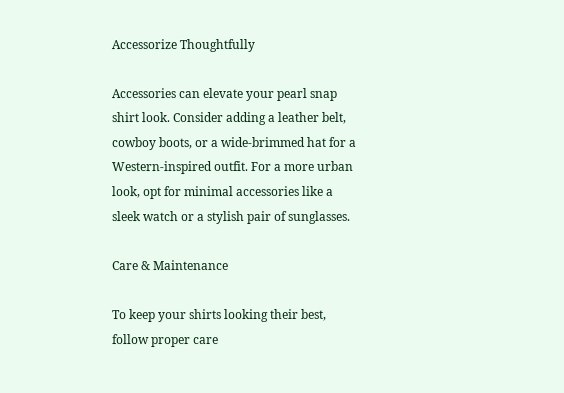Accessorize Thoughtfully

Accessories can elevate your pearl snap shirt look. Consider adding a leather belt, cowboy boots, or a wide-brimmed hat for a Western-inspired outfit. For a more urban look, opt for minimal accessories like a sleek watch or a stylish pair of sunglasses.

Care & Maintenance

To keep your shirts looking their best, follow proper care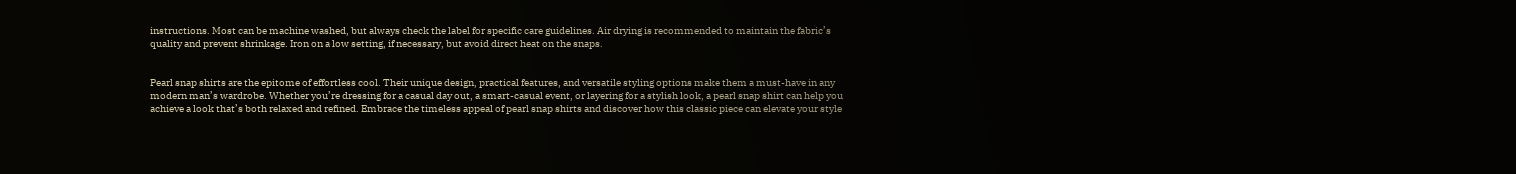instructions. Most can be machine washed, but always check the label for specific care guidelines. Air drying is recommended to maintain the fabric’s quality and prevent shrinkage. Iron on a low setting, if necessary, but avoid direct heat on the snaps.


Pearl snap shirts are the epitome of effortless cool. Their unique design, practical features, and versatile styling options make them a must-have in any modern man’s wardrobe. Whether you’re dressing for a casual day out, a smart-casual event, or layering for a stylish look, a pearl snap shirt can help you achieve a look that’s both relaxed and refined. Embrace the timeless appeal of pearl snap shirts and discover how this classic piece can elevate your style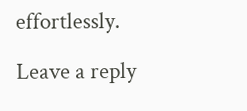effortlessly.

Leave a reply